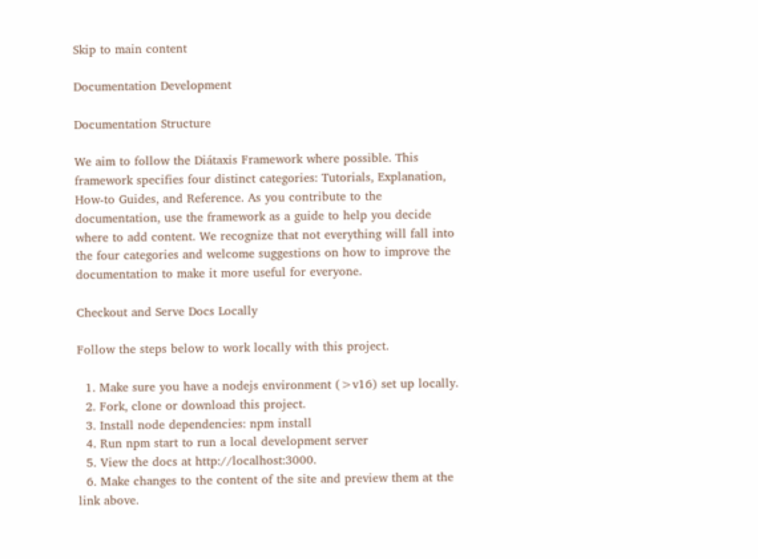Skip to main content

Documentation Development

Documentation Structure

We aim to follow the Diátaxis Framework where possible. This framework specifies four distinct categories: Tutorials, Explanation, How-to Guides, and Reference. As you contribute to the documentation, use the framework as a guide to help you decide where to add content. We recognize that not everything will fall into the four categories and welcome suggestions on how to improve the documentation to make it more useful for everyone.

Checkout and Serve Docs Locally

Follow the steps below to work locally with this project.

  1. Make sure you have a nodejs environment (>v16) set up locally.
  2. Fork, clone or download this project.
  3. Install node dependencies: npm install
  4. Run npm start to run a local development server
  5. View the docs at http://localhost:3000.
  6. Make changes to the content of the site and preview them at the link above.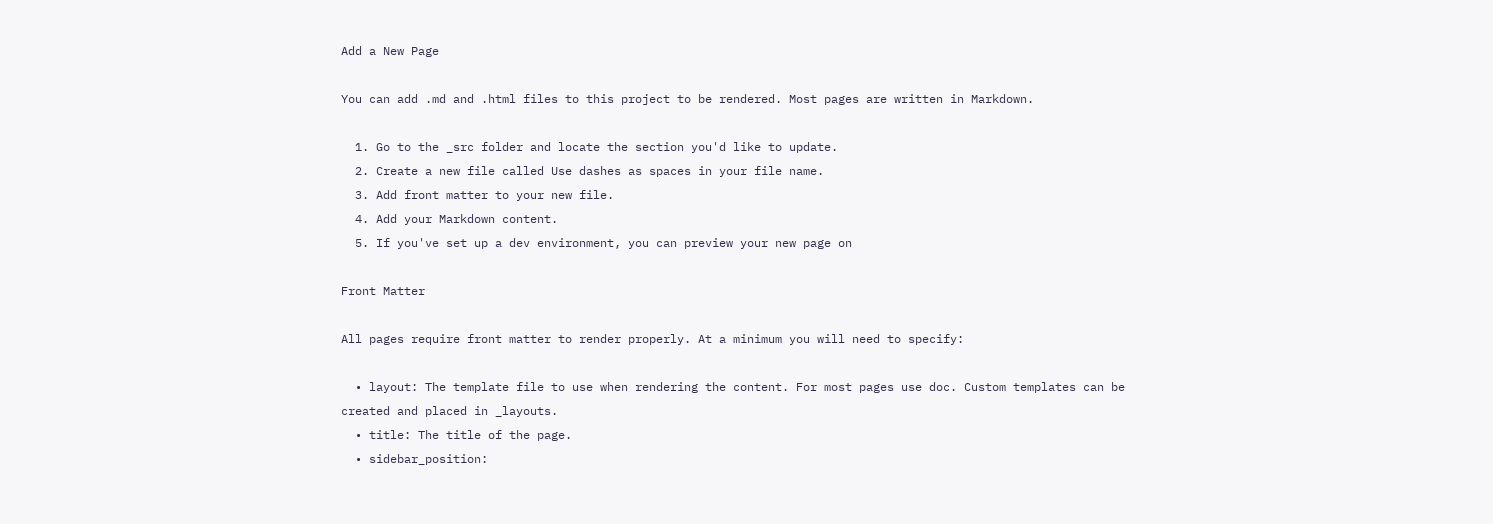Add a New Page

You can add .md and .html files to this project to be rendered. Most pages are written in Markdown.

  1. Go to the _src folder and locate the section you'd like to update.
  2. Create a new file called Use dashes as spaces in your file name.
  3. Add front matter to your new file.
  4. Add your Markdown content.
  5. If you've set up a dev environment, you can preview your new page on

Front Matter

All pages require front matter to render properly. At a minimum you will need to specify:

  • layout: The template file to use when rendering the content. For most pages use doc. Custom templates can be created and placed in _layouts.
  • title: The title of the page.
  • sidebar_position: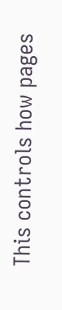This controls how pages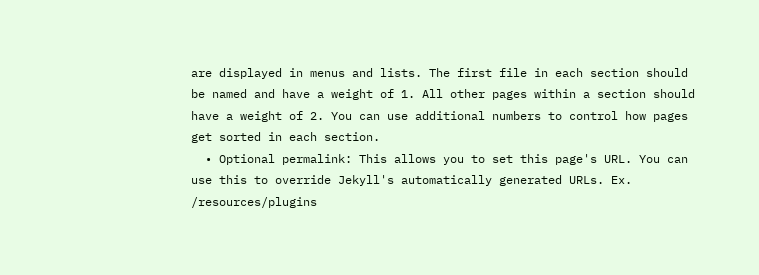are displayed in menus and lists. The first file in each section should be named and have a weight of 1. All other pages within a section should have a weight of 2. You can use additional numbers to control how pages get sorted in each section.
  • Optional permalink: This allows you to set this page's URL. You can use this to override Jekyll's automatically generated URLs. Ex. /resources/plugins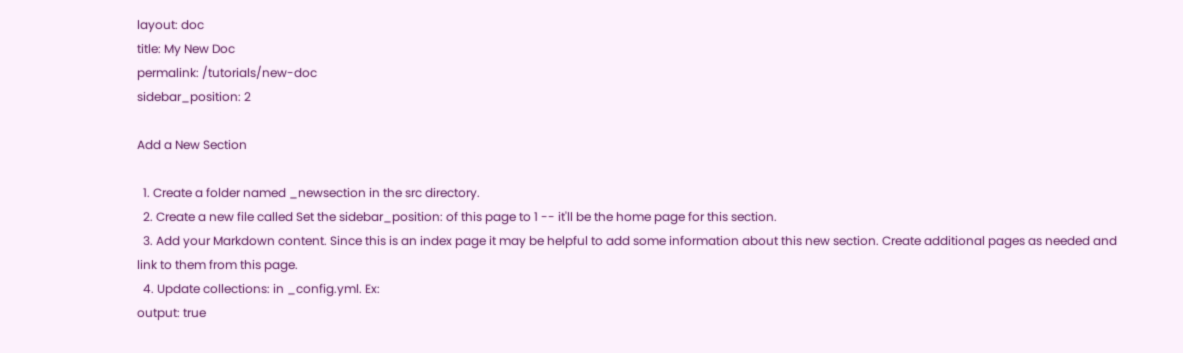layout: doc
title: My New Doc
permalink: /tutorials/new-doc
sidebar_position: 2

Add a New Section

  1. Create a folder named _newsection in the src directory.
  2. Create a new file called Set the sidebar_position: of this page to 1 -- it'll be the home page for this section.
  3. Add your Markdown content. Since this is an index page it may be helpful to add some information about this new section. Create additional pages as needed and link to them from this page.
  4. Update collections: in _config.yml. Ex:
output: true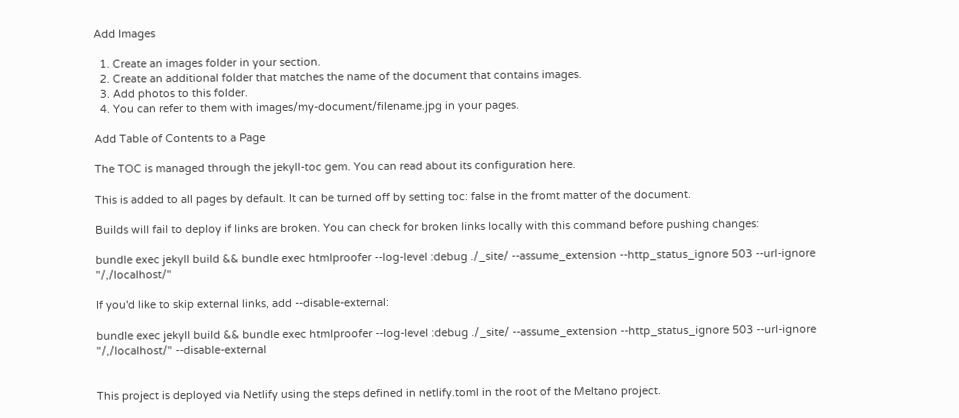Add Images

  1. Create an images folder in your section.
  2. Create an additional folder that matches the name of the document that contains images.
  3. Add photos to this folder.
  4. You can refer to them with images/my-document/filename.jpg in your pages.

Add Table of Contents to a Page

The TOC is managed through the jekyll-toc gem. You can read about its configuration here.

This is added to all pages by default. It can be turned off by setting toc: false in the fromt matter of the document.

Builds will fail to deploy if links are broken. You can check for broken links locally with this command before pushing changes:

bundle exec jekyll build && bundle exec htmlproofer --log-level :debug ./_site/ --assume_extension --http_status_ignore 503 --url-ignore "/,/localhost/"

If you'd like to skip external links, add --disable-external:

bundle exec jekyll build && bundle exec htmlproofer --log-level :debug ./_site/ --assume_extension --http_status_ignore 503 --url-ignore "/,/localhost/" --disable-external


This project is deployed via Netlify using the steps defined in netlify.toml in the root of the Meltano project.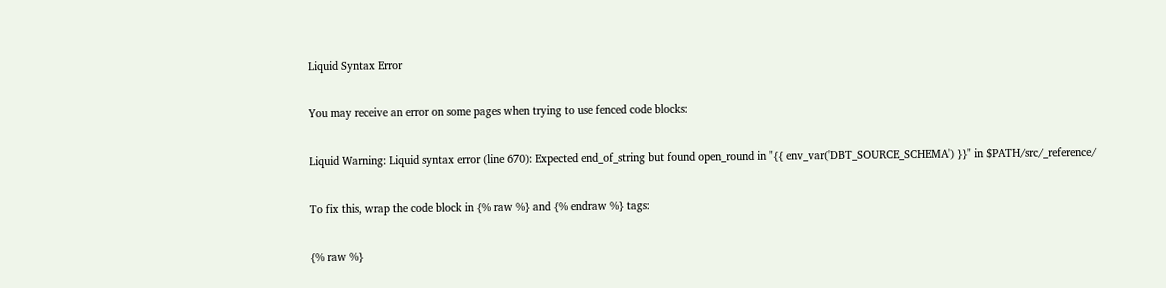Liquid Syntax Error

You may receive an error on some pages when trying to use fenced code blocks:

Liquid Warning: Liquid syntax error (line 670): Expected end_of_string but found open_round in "{{ env_var('DBT_SOURCE_SCHEMA') }}" in $PATH/src/_reference/

To fix this, wrap the code block in {% raw %} and {% endraw %} tags:

{% raw %}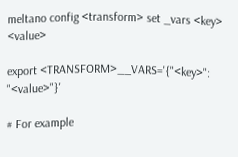meltano config <transform> set _vars <key> <value>

export <TRANSFORM>__VARS='{"<key>": "<value>"}'

# For example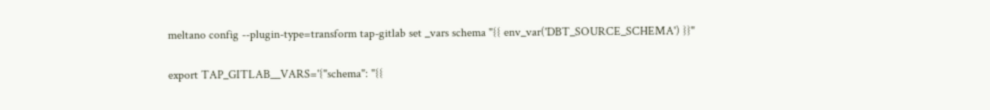meltano config --plugin-type=transform tap-gitlab set _vars schema "{{ env_var('DBT_SOURCE_SCHEMA') }}"

export TAP_GITLAB__VARS='{"schema": "{{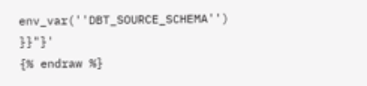env_var(''DBT_SOURCE_SCHEMA'') }}"}'
{% endraw %}